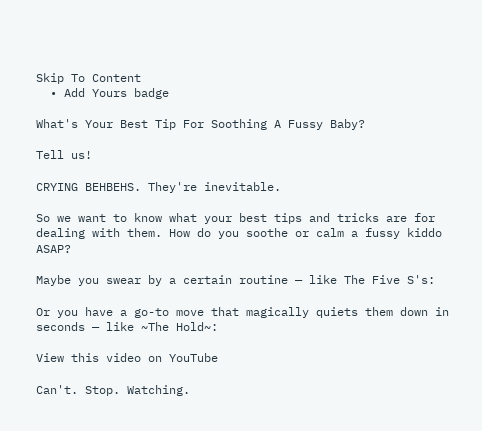Skip To Content
  • Add Yours badge

What's Your Best Tip For Soothing A Fussy Baby?

Tell us!

CRYING BEHBEHS. They're inevitable.

So we want to know what your best tips and tricks are for dealing with them. How do you soothe or calm a fussy kiddo ASAP?

Maybe you swear by a certain routine — like The Five S's:

Or you have a go-to move that magically quiets them down in seconds — like ~The Hold~:

View this video on YouTube

Can't. Stop. Watching.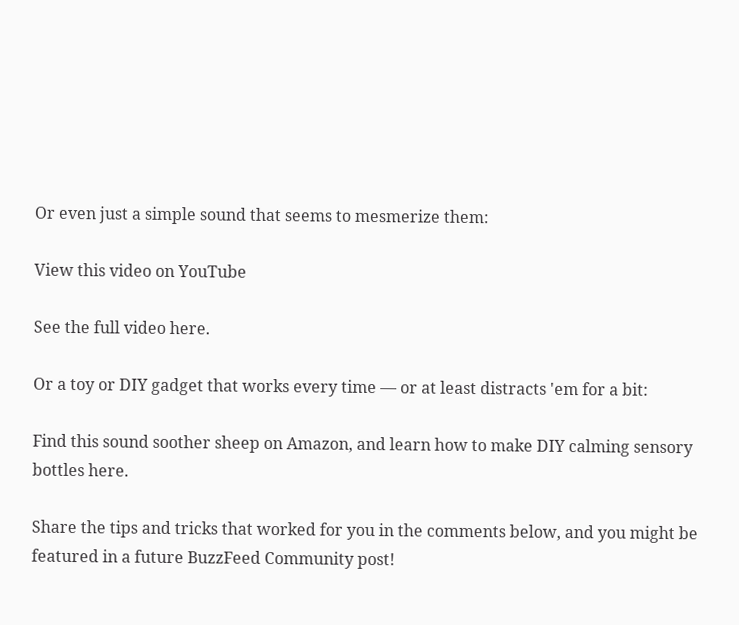Or even just a simple sound that seems to mesmerize them:

View this video on YouTube

See the full video here.

Or a toy or DIY gadget that works every time — or at least distracts 'em for a bit:

Find this sound soother sheep on Amazon, and learn how to make DIY calming sensory bottles here.

Share the tips and tricks that worked for you in the comments below, and you might be featured in a future BuzzFeed Community post!